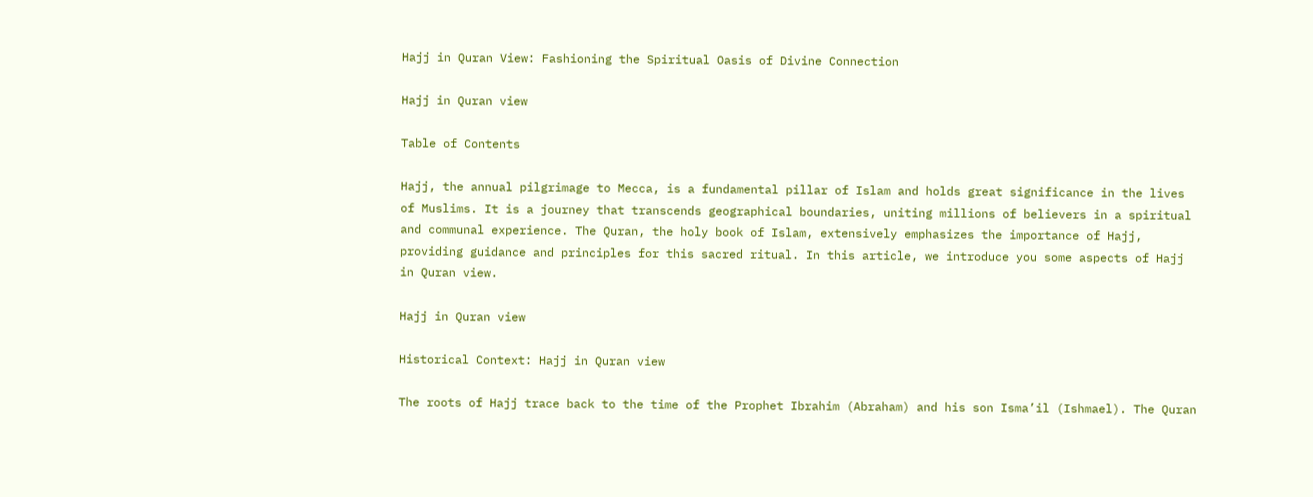Hajj in Quran View: Fashioning the Spiritual Oasis of Divine Connection

Hajj in Quran view

Table of Contents

Hajj, the annual pilgrimage to Mecca, is a fundamental pillar of Islam and holds great significance in the lives of Muslims. It is a journey that transcends geographical boundaries, uniting millions of believers in a spiritual and communal experience. The Quran, the holy book of Islam, extensively emphasizes the importance of Hajj, providing guidance and principles for this sacred ritual. In this article, we introduce you some aspects of Hajj in Quran view.

Hajj in Quran view

Historical Context: Hajj in Quran view

The roots of Hajj trace back to the time of the Prophet Ibrahim (Abraham) and his son Isma’il (Ishmael). The Quran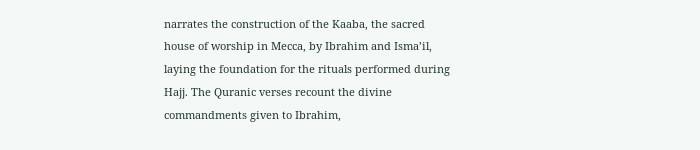narrates the construction of the Kaaba, the sacred house of worship in Mecca, by Ibrahim and Isma’il, laying the foundation for the rituals performed during Hajj. The Quranic verses recount the divine commandments given to Ibrahim,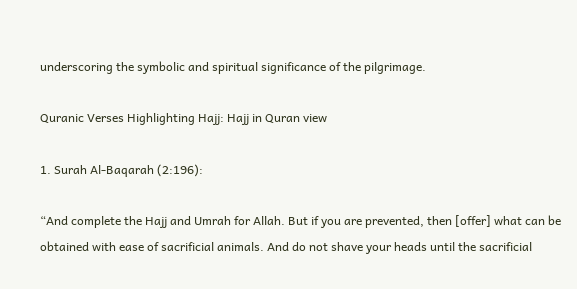underscoring the symbolic and spiritual significance of the pilgrimage.

Quranic Verses Highlighting Hajj: Hajj in Quran view

1. Surah Al-Baqarah (2:196):

“And complete the Hajj and Umrah for Allah. But if you are prevented, then [offer] what can be obtained with ease of sacrificial animals. And do not shave your heads until the sacrificial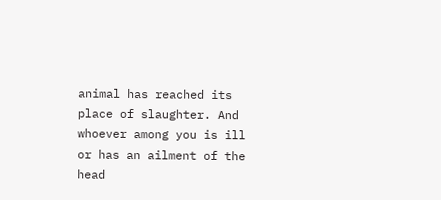animal has reached its place of slaughter. And whoever among you is ill or has an ailment of the head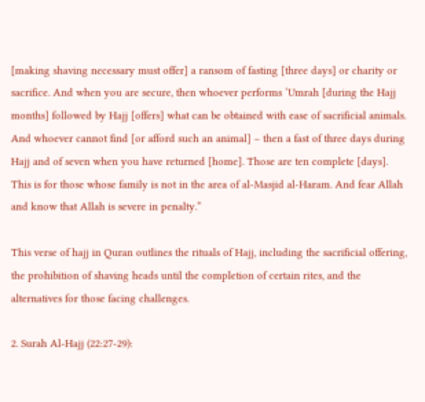[making shaving necessary must offer] a ransom of fasting [three days] or charity or sacrifice. And when you are secure, then whoever performs ‘Umrah [during the Hajj months] followed by Hajj [offers] what can be obtained with ease of sacrificial animals. And whoever cannot find [or afford such an animal] – then a fast of three days during Hajj and of seven when you have returned [home]. Those are ten complete [days]. This is for those whose family is not in the area of al-Masjid al-Haram. And fear Allah and know that Allah is severe in penalty.”

This verse of hajj in Quran outlines the rituals of Hajj, including the sacrificial offering, the prohibition of shaving heads until the completion of certain rites, and the alternatives for those facing challenges.

2. Surah Al-Hajj (22:27-29):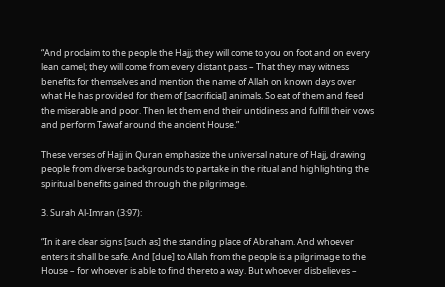“And proclaim to the people the Hajj; they will come to you on foot and on every lean camel; they will come from every distant pass – That they may witness benefits for themselves and mention the name of Allah on known days over what He has provided for them of [sacrificial] animals. So eat of them and feed the miserable and poor. Then let them end their untidiness and fulfill their vows and perform Tawaf around the ancient House.”

These verses of Hajj in Quran emphasize the universal nature of Hajj, drawing people from diverse backgrounds to partake in the ritual and highlighting the spiritual benefits gained through the pilgrimage.

3. Surah Al-Imran (3:97):

“In it are clear signs [such as] the standing place of Abraham. And whoever enters it shall be safe. And [due] to Allah from the people is a pilgrimage to the House – for whoever is able to find thereto a way. But whoever disbelieves –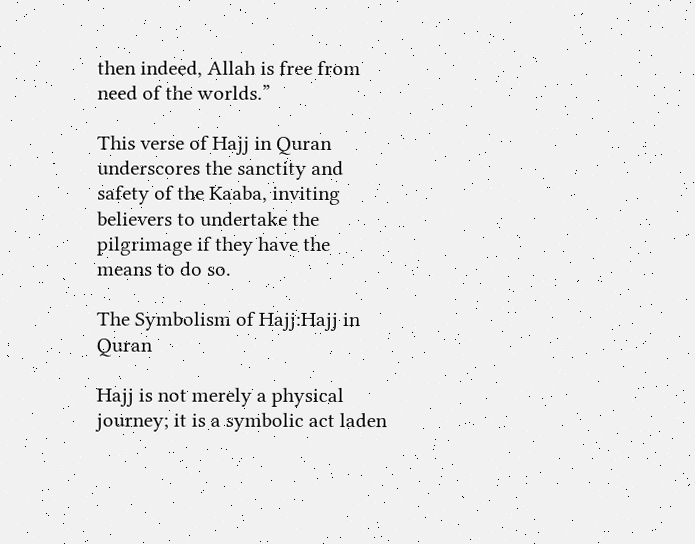then indeed, Allah is free from need of the worlds.”

This verse of Hajj in Quran underscores the sanctity and safety of the Kaaba, inviting believers to undertake the pilgrimage if they have the means to do so.

The Symbolism of Hajj:Hajj in Quran

Hajj is not merely a physical journey; it is a symbolic act laden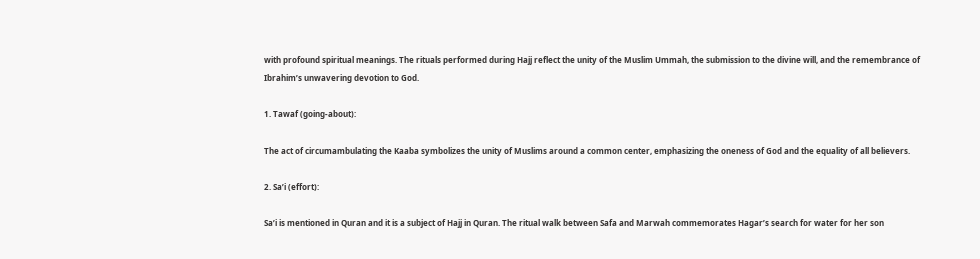with profound spiritual meanings. The rituals performed during Hajj reflect the unity of the Muslim Ummah, the submission to the divine will, and the remembrance of Ibrahim’s unwavering devotion to God.

1. Tawaf (going-about):

The act of circumambulating the Kaaba symbolizes the unity of Muslims around a common center, emphasizing the oneness of God and the equality of all believers.

2. Sa’i (effort):

Sa’i is mentioned in Quran and it is a subject of Hajj in Quran. The ritual walk between Safa and Marwah commemorates Hagar’s search for water for her son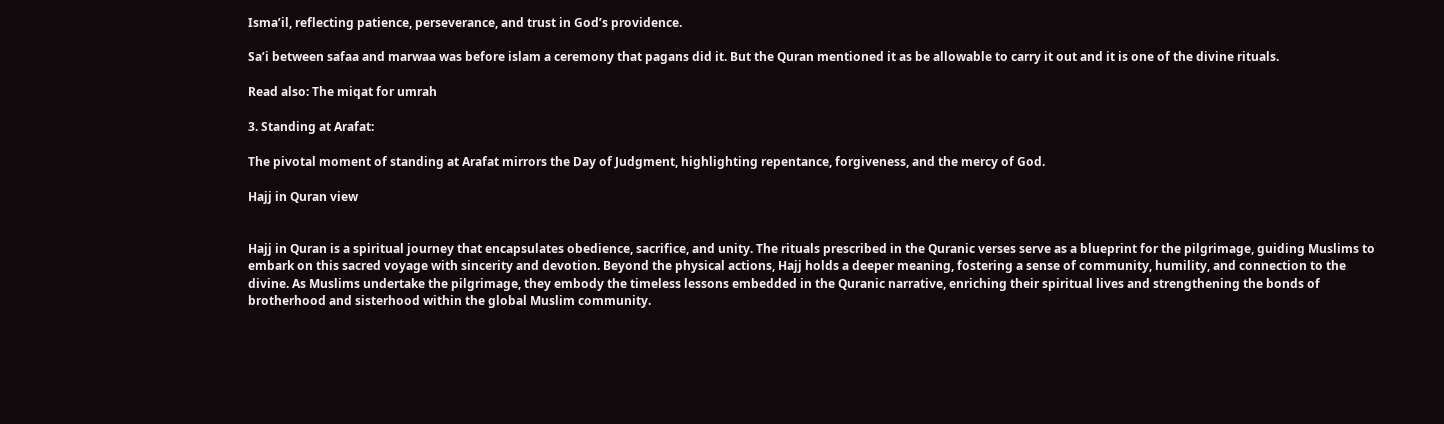Isma’il, reflecting patience, perseverance, and trust in God’s providence.

Sa’i between safaa and marwaa was before islam a ceremony that pagans did it. But the Quran mentioned it as be allowable to carry it out and it is one of the divine rituals.

Read also: The miqat for umrah

3. Standing at Arafat:

The pivotal moment of standing at Arafat mirrors the Day of Judgment, highlighting repentance, forgiveness, and the mercy of God.

Hajj in Quran view


Hajj in Quran is a spiritual journey that encapsulates obedience, sacrifice, and unity. The rituals prescribed in the Quranic verses serve as a blueprint for the pilgrimage, guiding Muslims to embark on this sacred voyage with sincerity and devotion. Beyond the physical actions, Hajj holds a deeper meaning, fostering a sense of community, humility, and connection to the divine. As Muslims undertake the pilgrimage, they embody the timeless lessons embedded in the Quranic narrative, enriching their spiritual lives and strengthening the bonds of brotherhood and sisterhood within the global Muslim community.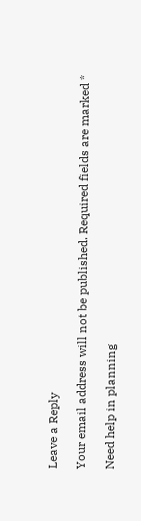Leave a Reply

Your email address will not be published. Required fields are marked *

Need help in planning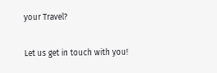your Travel?

Let us get in touch with you!